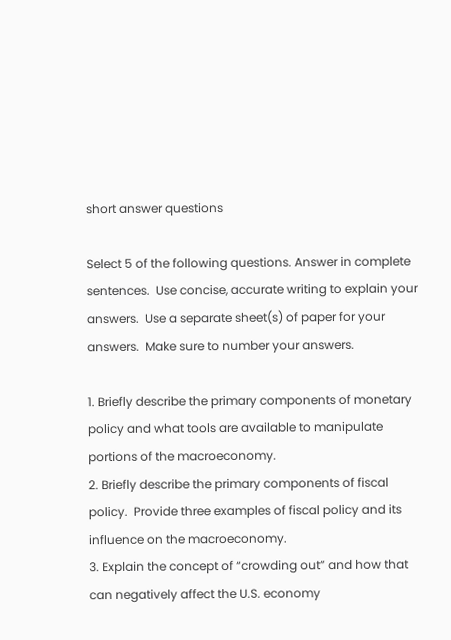short answer questions

Select 5 of the following questions. Answer in complete sentences.  Use concise, accurate writing to explain your answers.  Use a separate sheet(s) of paper for your answers.  Make sure to number your answers.

1. Briefly describe the primary components of monetary policy and what tools are available to manipulate portions of the macroeconomy.
2. Briefly describe the primary components of fiscal policy.  Provide three examples of fiscal policy and its influence on the macroeconomy.
3. Explain the concept of “crowding out” and how that can negatively affect the U.S. economy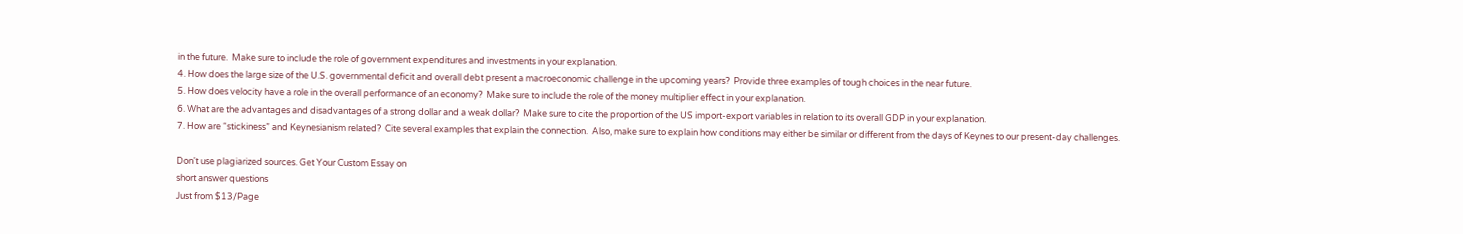in the future.  Make sure to include the role of government expenditures and investments in your explanation.
4. How does the large size of the U.S. governmental deficit and overall debt present a macroeconomic challenge in the upcoming years?  Provide three examples of tough choices in the near future.
5. How does velocity have a role in the overall performance of an economy?  Make sure to include the role of the money multiplier effect in your explanation.
6. What are the advantages and disadvantages of a strong dollar and a weak dollar?  Make sure to cite the proportion of the US import-export variables in relation to its overall GDP in your explanation.
7. How are “stickiness” and Keynesianism related?  Cite several examples that explain the connection.  Also, make sure to explain how conditions may either be similar or different from the days of Keynes to our present-day challenges.

Don't use plagiarized sources. Get Your Custom Essay on
short answer questions
Just from $13/Page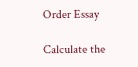Order Essay

Calculate the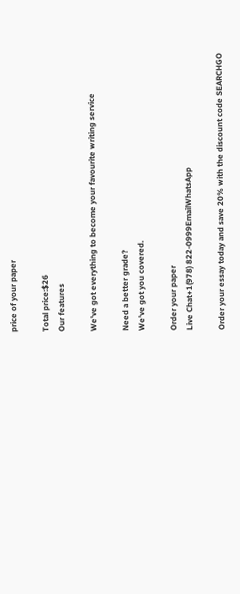price of your paper

Total price:$26
Our features

We've got everything to become your favourite writing service

Need a better grade?
We've got you covered.

Order your paper
Live Chat+1(978) 822-0999EmailWhatsApp

Order your essay today and save 20% with the discount code SEARCHGO